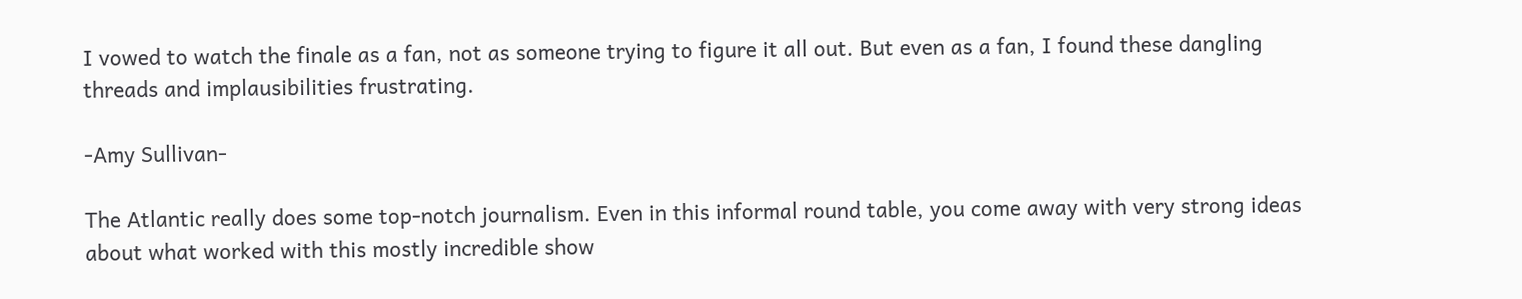I vowed to watch the finale as a fan, not as someone trying to figure it all out. But even as a fan, I found these dangling threads and implausibilities frustrating.

-Amy Sullivan-

The Atlantic really does some top-notch journalism. Even in this informal round table, you come away with very strong ideas about what worked with this mostly incredible show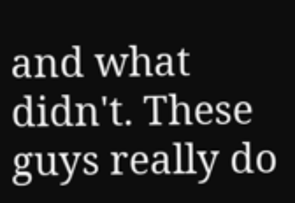and what didn't. These guys really do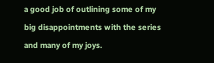a good job of outlining some of my big disappointments with the series and many of my joys.